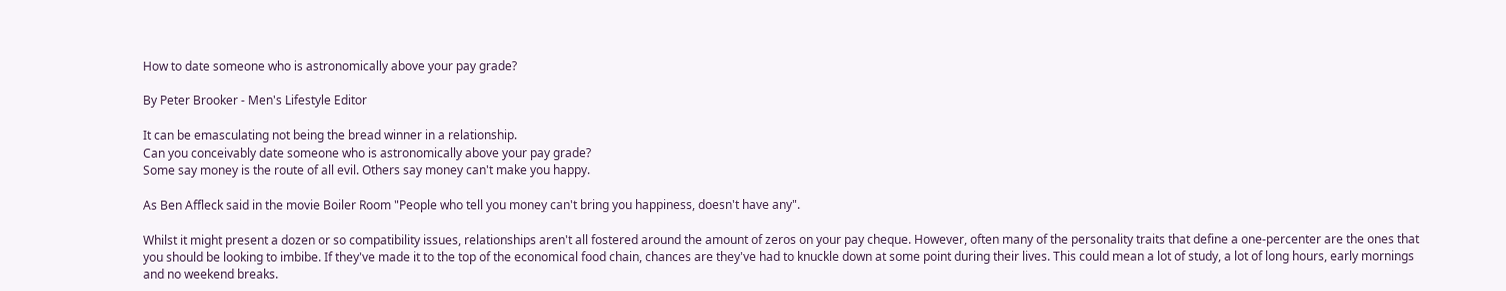How to date someone who is astronomically above your pay grade?

By Peter Brooker - Men's Lifestyle Editor

It can be emasculating not being the bread winner in a relationship.
Can you conceivably date someone who is astronomically above your pay grade?
Some say money is the route of all evil. Others say money can't make you happy.

As Ben Affleck said in the movie Boiler Room "People who tell you money can't bring you happiness, doesn't have any".

Whilst it might present a dozen or so compatibility issues, relationships aren't all fostered around the amount of zeros on your pay cheque. However, often many of the personality traits that define a one-percenter are the ones that you should be looking to imbibe. If they've made it to the top of the economical food chain, chances are they've had to knuckle down at some point during their lives. This could mean a lot of study, a lot of long hours, early mornings and no weekend breaks.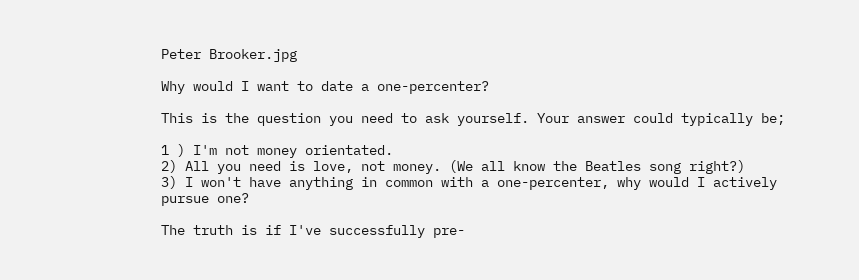Peter Brooker.jpg

Why would I want to date a one-percenter?

This is the question you need to ask yourself. Your answer could typically be;

1 ) I'm not money orientated.
2) All you need is love, not money. (We all know the Beatles song right?)
3) I won't have anything in common with a one-percenter, why would I actively pursue one?

The truth is if I've successfully pre-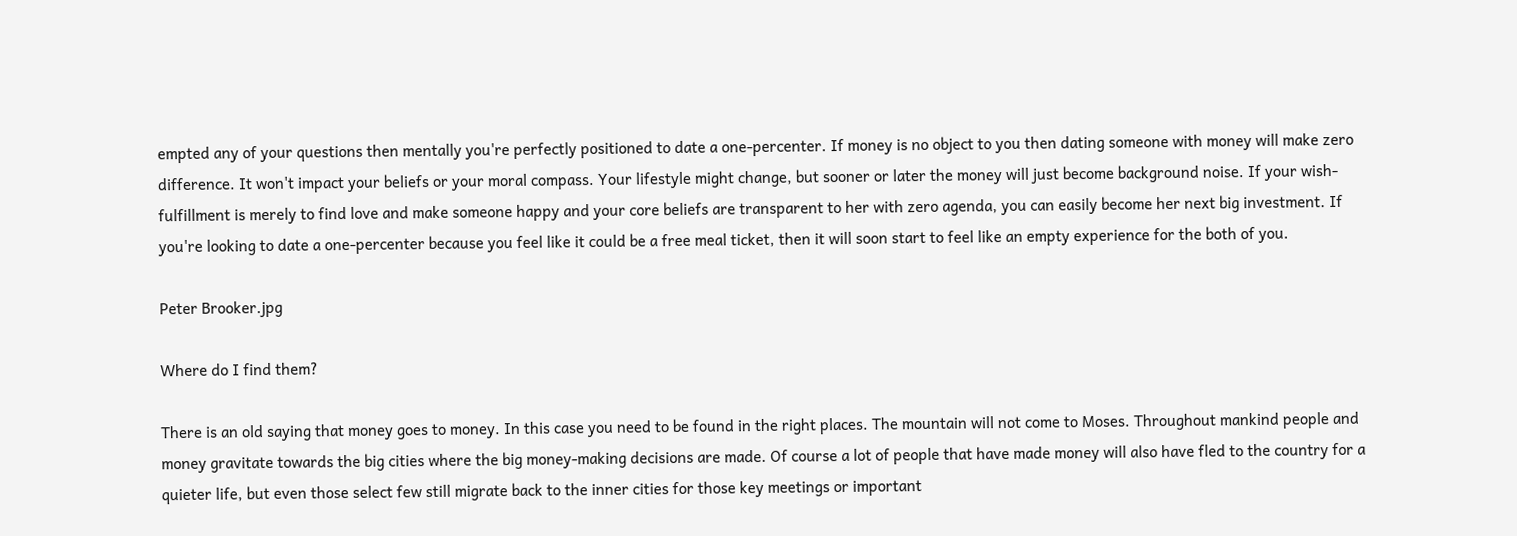empted any of your questions then mentally you're perfectly positioned to date a one-percenter. If money is no object to you then dating someone with money will make zero difference. It won't impact your beliefs or your moral compass. Your lifestyle might change, but sooner or later the money will just become background noise. If your wish-fulfillment is merely to find love and make someone happy and your core beliefs are transparent to her with zero agenda, you can easily become her next big investment. If you're looking to date a one-percenter because you feel like it could be a free meal ticket, then it will soon start to feel like an empty experience for the both of you.

Peter Brooker.jpg

Where do I find them?

There is an old saying that money goes to money. In this case you need to be found in the right places. The mountain will not come to Moses. Throughout mankind people and money gravitate towards the big cities where the big money-making decisions are made. Of course a lot of people that have made money will also have fled to the country for a quieter life, but even those select few still migrate back to the inner cities for those key meetings or important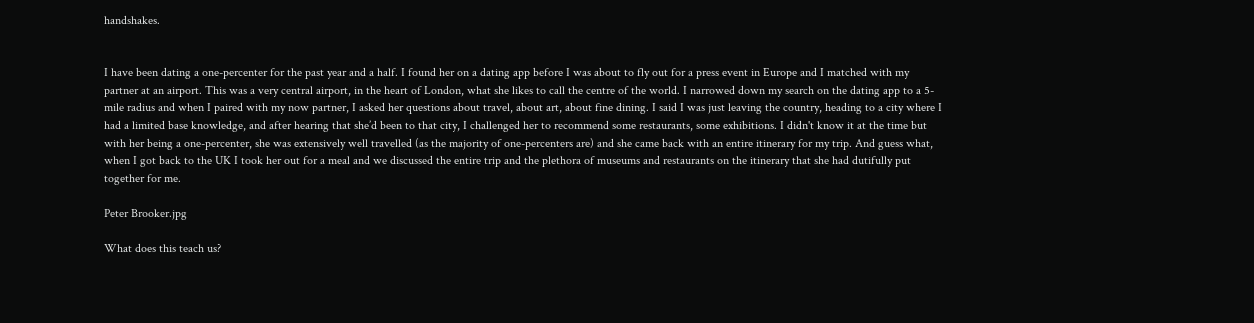handshakes.


I have been dating a one-percenter for the past year and a half. I found her on a dating app before I was about to fly out for a press event in Europe and I matched with my partner at an airport. This was a very central airport, in the heart of London, what she likes to call the centre of the world. I narrowed down my search on the dating app to a 5-mile radius and when I paired with my now partner, I asked her questions about travel, about art, about fine dining. I said I was just leaving the country, heading to a city where I had a limited base knowledge, and after hearing that she’d been to that city, I challenged her to recommend some restaurants, some exhibitions. I didn't know it at the time but with her being a one-percenter, she was extensively well travelled (as the majority of one-percenters are) and she came back with an entire itinerary for my trip. And guess what, when I got back to the UK I took her out for a meal and we discussed the entire trip and the plethora of museums and restaurants on the itinerary that she had dutifully put together for me.

Peter Brooker.jpg

What does this teach us?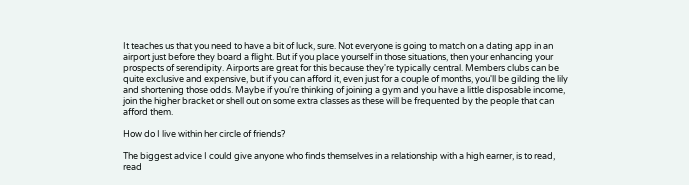It teaches us that you need to have a bit of luck, sure. Not everyone is going to match on a dating app in an airport just before they board a flight. But if you place yourself in those situations, then your enhancing your prospects of serendipity. Airports are great for this because they're typically central. Members clubs can be quite exclusive and expensive, but if you can afford it, even just for a couple of months, you'll be gilding the lily and shortening those odds. Maybe if you're thinking of joining a gym and you have a little disposable income, join the higher bracket or shell out on some extra classes as these will be frequented by the people that can afford them.

How do I live within her circle of friends?

The biggest advice I could give anyone who finds themselves in a relationship with a high earner, is to read, read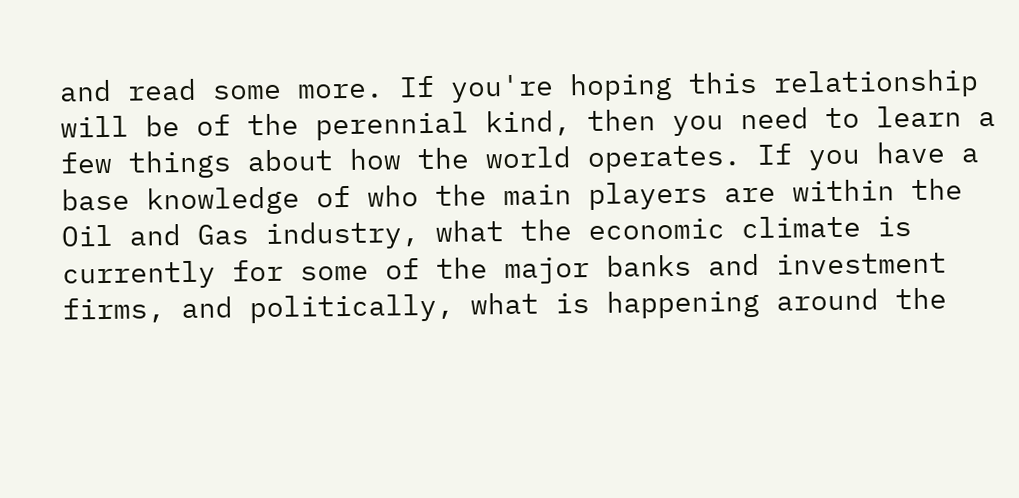and read some more. If you're hoping this relationship will be of the perennial kind, then you need to learn a few things about how the world operates. If you have a base knowledge of who the main players are within the Oil and Gas industry, what the economic climate is currently for some of the major banks and investment firms, and politically, what is happening around the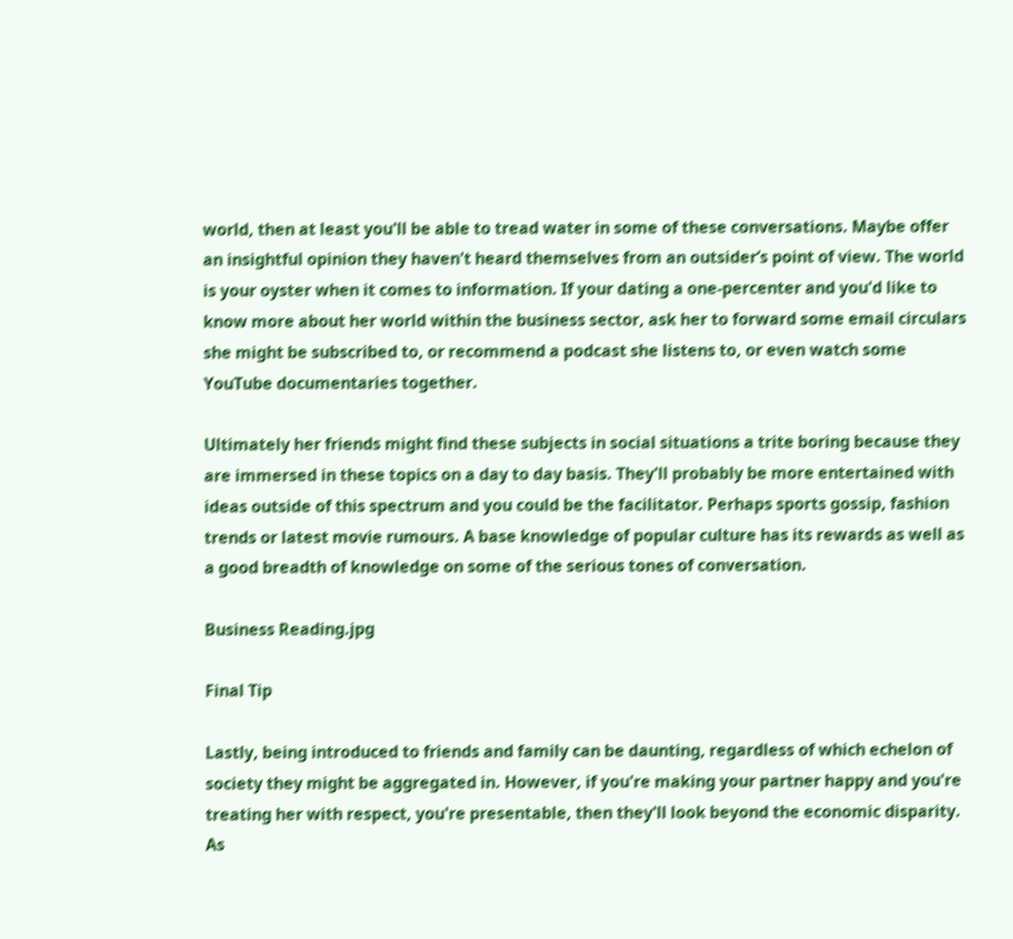world, then at least you'll be able to tread water in some of these conversations. Maybe offer an insightful opinion they haven't heard themselves from an outsider’s point of view. The world is your oyster when it comes to information. If your dating a one-percenter and you'd like to know more about her world within the business sector, ask her to forward some email circulars she might be subscribed to, or recommend a podcast she listens to, or even watch some YouTube documentaries together.

Ultimately her friends might find these subjects in social situations a trite boring because they are immersed in these topics on a day to day basis. They'll probably be more entertained with ideas outside of this spectrum and you could be the facilitator. Perhaps sports gossip, fashion trends or latest movie rumours. A base knowledge of popular culture has its rewards as well as a good breadth of knowledge on some of the serious tones of conversation.

Business Reading.jpg

Final Tip

Lastly, being introduced to friends and family can be daunting, regardless of which echelon of society they might be aggregated in. However, if you're making your partner happy and you're treating her with respect, you're presentable, then they'll look beyond the economic disparity. As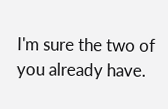I'm sure the two of you already have.